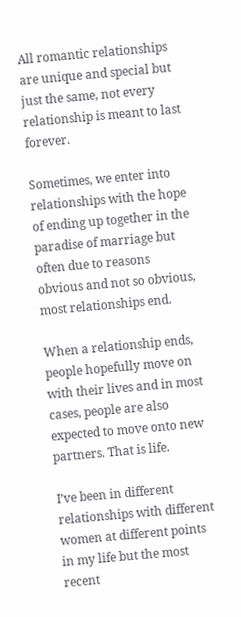All romantic relationships are unique and special but just the same, not every relationship is meant to last forever.

Sometimes, we enter into relationships with the hope of ending up together in the paradise of marriage but often due to reasons obvious and not so obvious, most relationships end.

When a relationship ends, people hopefully move on with their lives and in most cases, people are also expected to move onto new partners. That is life.

I’ve been in different relationships with different women at different points in my life but the most recent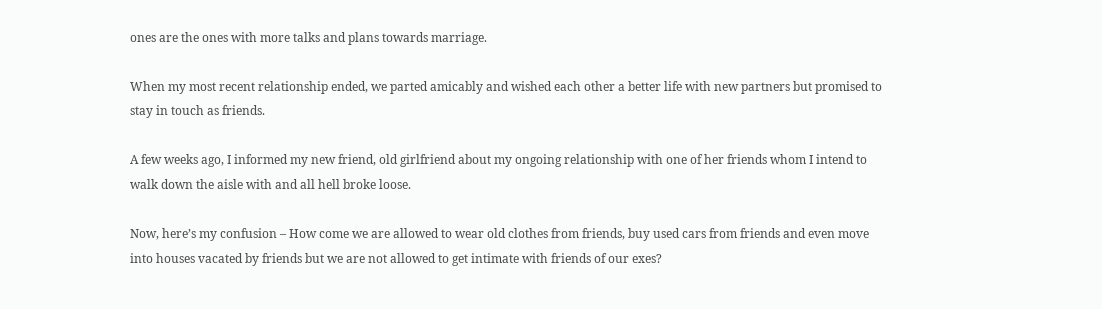ones are the ones with more talks and plans towards marriage.

When my most recent relationship ended, we parted amicably and wished each other a better life with new partners but promised to stay in touch as friends.

A few weeks ago, I informed my new friend, old girlfriend about my ongoing relationship with one of her friends whom I intend to walk down the aisle with and all hell broke loose.

Now, here’s my confusion – How come we are allowed to wear old clothes from friends, buy used cars from friends and even move into houses vacated by friends but we are not allowed to get intimate with friends of our exes?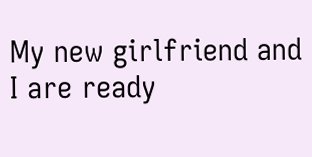My new girlfriend and I are ready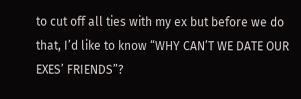to cut off all ties with my ex but before we do that, I’d like to know “WHY CAN’T WE DATE OUR EXES’ FRIENDS”?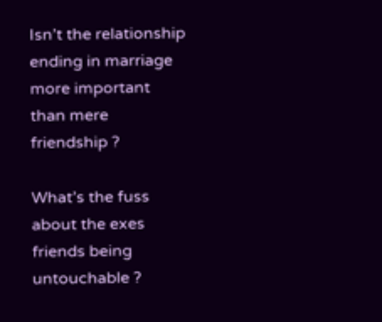Isn’t the relationship ending in marriage more important than mere friendship ?

What’s the fuss about the exes friends being untouchable ?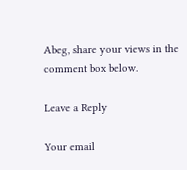Abeg, share your views in the comment box below.

Leave a Reply

Your email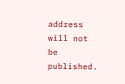address will not be published.